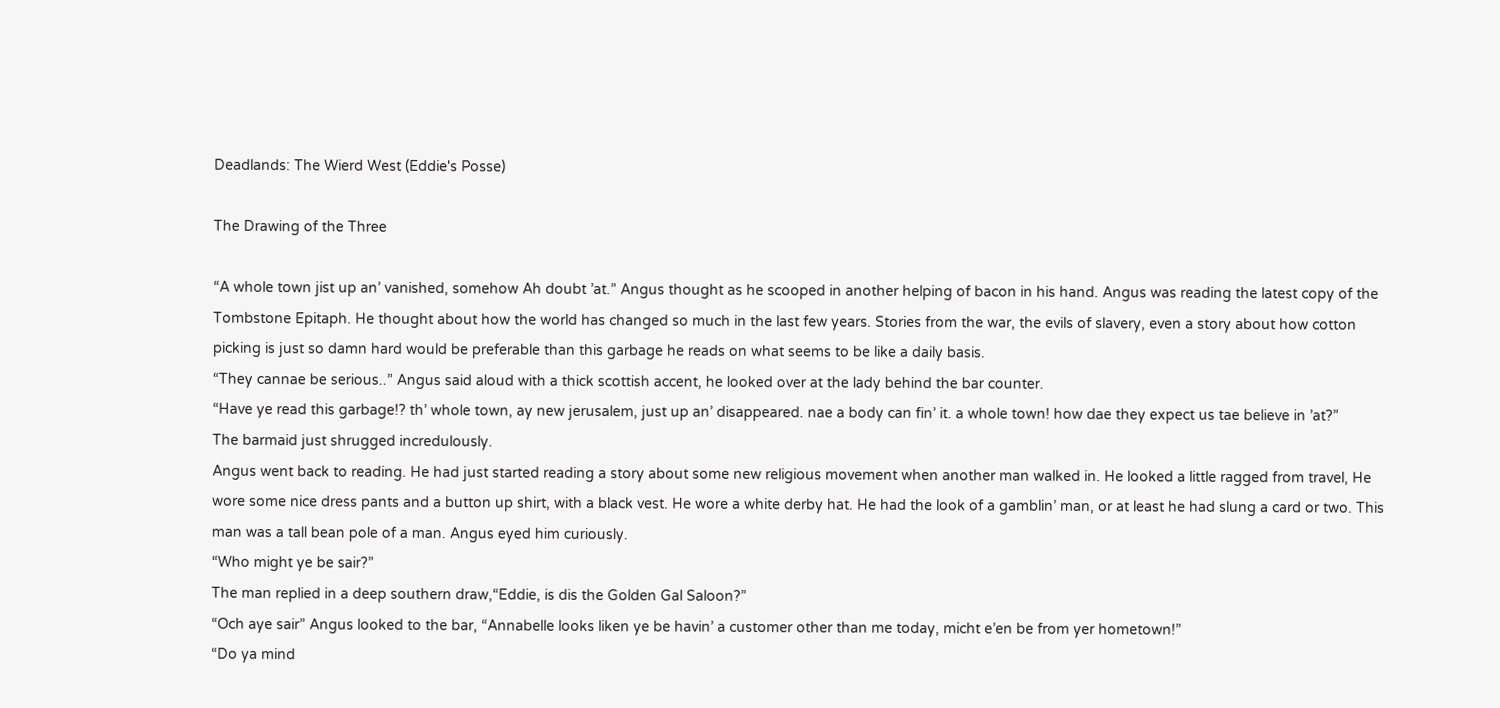Deadlands: The Wierd West (Eddie's Posse)

The Drawing of the Three

“A whole town jist up an’ vanished, somehow Ah doubt ’at.” Angus thought as he scooped in another helping of bacon in his hand. Angus was reading the latest copy of the Tombstone Epitaph. He thought about how the world has changed so much in the last few years. Stories from the war, the evils of slavery, even a story about how cotton picking is just so damn hard would be preferable than this garbage he reads on what seems to be like a daily basis.
“They cannae be serious..” Angus said aloud with a thick scottish accent, he looked over at the lady behind the bar counter.
“Have ye read this garbage!? th’ whole town, ay new jerusalem, just up an’ disappeared. nae a body can fin’ it. a whole town! how dae they expect us tae believe in ’at?”
The barmaid just shrugged incredulously.
Angus went back to reading. He had just started reading a story about some new religious movement when another man walked in. He looked a little ragged from travel, He wore some nice dress pants and a button up shirt, with a black vest. He wore a white derby hat. He had the look of a gamblin’ man, or at least he had slung a card or two. This man was a tall bean pole of a man. Angus eyed him curiously.
“Who might ye be sair?”
The man replied in a deep southern draw,“Eddie, is dis the Golden Gal Saloon?”
“Och aye sair” Angus looked to the bar, “Annabelle looks liken ye be havin’ a customer other than me today, micht e’en be from yer hometown!”
“Do ya mind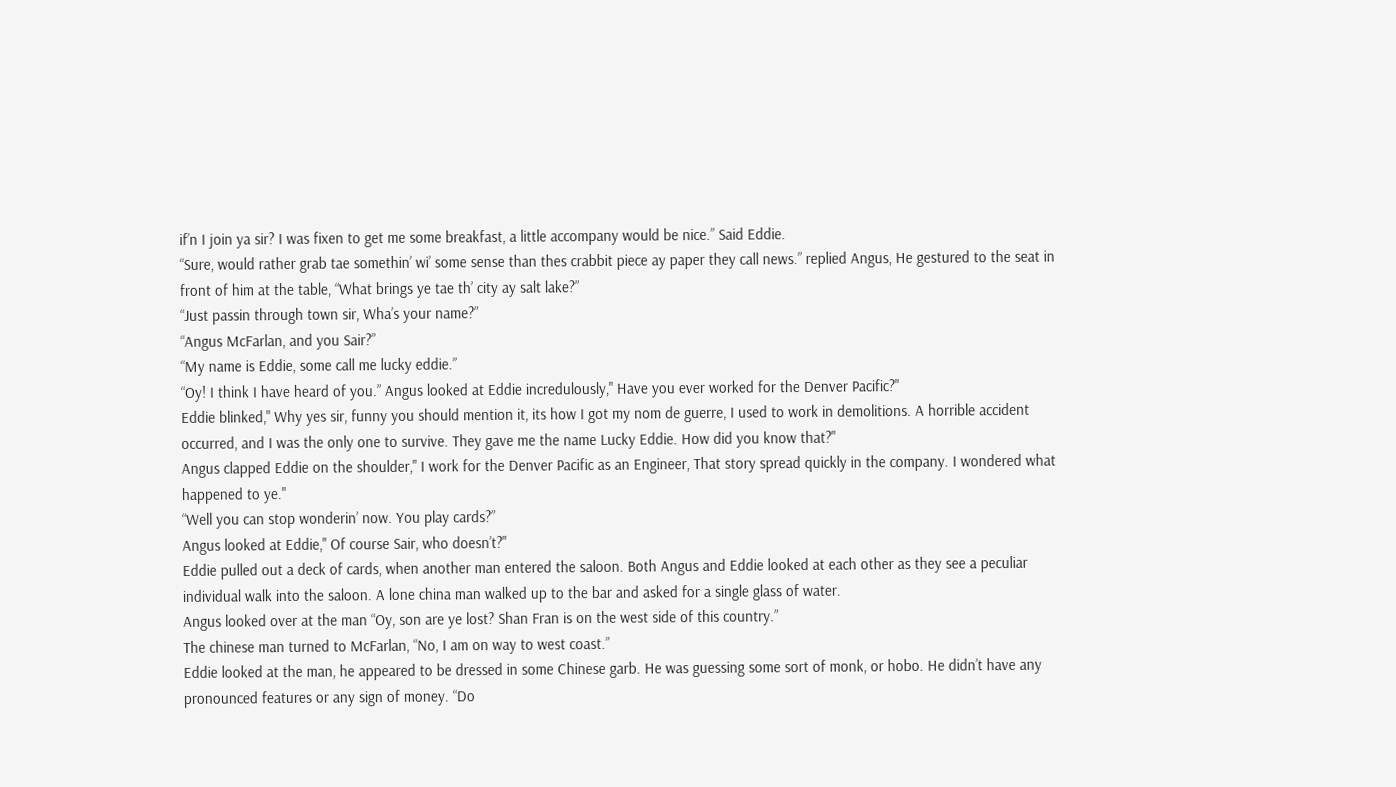if’n I join ya sir? I was fixen to get me some breakfast, a little accompany would be nice.” Said Eddie.
“Sure, would rather grab tae somethin’ wi’ some sense than thes crabbit piece ay paper they call news.” replied Angus, He gestured to the seat in front of him at the table, “What brings ye tae th’ city ay salt lake?”
“Just passin through town sir, Wha’s your name?”
“Angus McFarlan, and you Sair?”
“My name is Eddie, some call me lucky eddie.”
“Oy! I think I have heard of you.” Angus looked at Eddie incredulously," Have you ever worked for the Denver Pacific?"
Eddie blinked," Why yes sir, funny you should mention it, its how I got my nom de guerre, I used to work in demolitions. A horrible accident occurred, and I was the only one to survive. They gave me the name Lucky Eddie. How did you know that?"
Angus clapped Eddie on the shoulder," I work for the Denver Pacific as an Engineer, That story spread quickly in the company. I wondered what happened to ye."
“Well you can stop wonderin’ now. You play cards?”
Angus looked at Eddie," Of course Sair, who doesn’t?"
Eddie pulled out a deck of cards, when another man entered the saloon. Both Angus and Eddie looked at each other as they see a peculiar individual walk into the saloon. A lone china man walked up to the bar and asked for a single glass of water.
Angus looked over at the man “Oy, son are ye lost? Shan Fran is on the west side of this country.”
The chinese man turned to McFarlan, “No, I am on way to west coast.”
Eddie looked at the man, he appeared to be dressed in some Chinese garb. He was guessing some sort of monk, or hobo. He didn’t have any pronounced features or any sign of money. “Do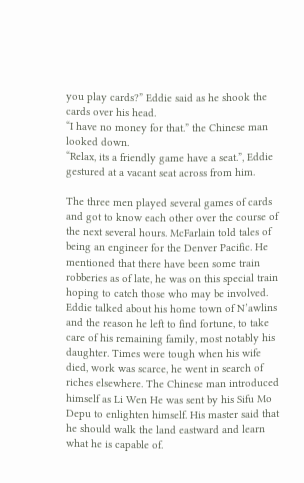you play cards?” Eddie said as he shook the cards over his head.
“I have no money for that.” the Chinese man looked down.
“Relax, its a friendly game have a seat.”, Eddie gestured at a vacant seat across from him.

The three men played several games of cards and got to know each other over the course of the next several hours. McFarlain told tales of being an engineer for the Denver Pacific. He mentioned that there have been some train robberies as of late, he was on this special train hoping to catch those who may be involved. Eddie talked about his home town of N’awlins and the reason he left to find fortune, to take care of his remaining family, most notably his daughter. Times were tough when his wife died, work was scarce, he went in search of riches elsewhere. The Chinese man introduced himself as Li Wen He was sent by his Sifu Mo Depu to enlighten himself. His master said that he should walk the land eastward and learn what he is capable of.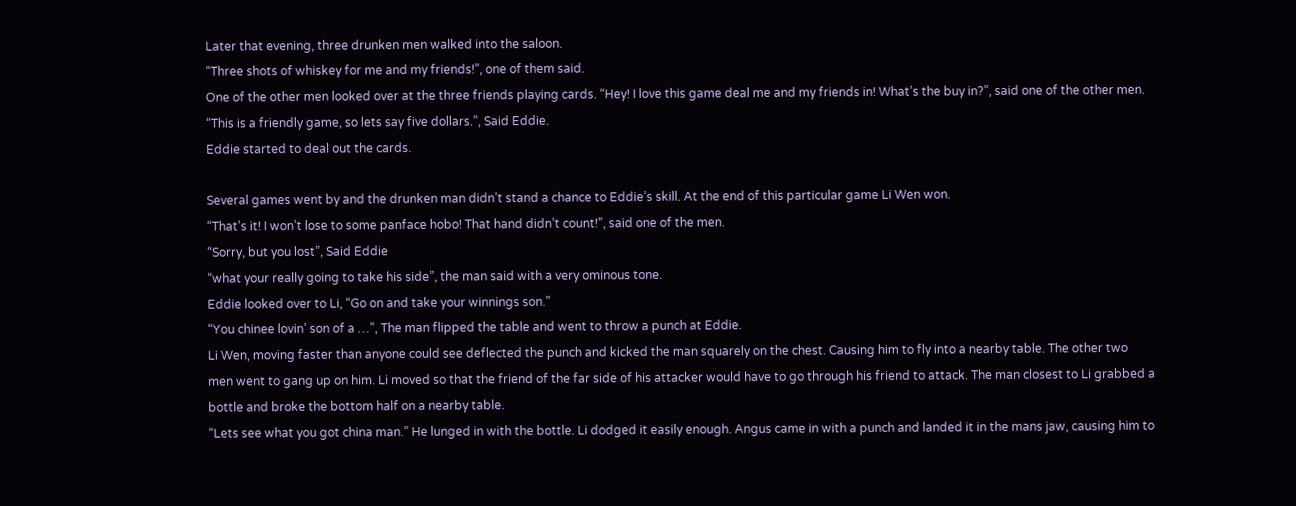Later that evening, three drunken men walked into the saloon.
“Three shots of whiskey for me and my friends!”, one of them said.
One of the other men looked over at the three friends playing cards. “Hey! I love this game deal me and my friends in! What’s the buy in?”, said one of the other men.
“This is a friendly game, so lets say five dollars.”, Said Eddie.
Eddie started to deal out the cards.

Several games went by and the drunken man didn’t stand a chance to Eddie’s skill. At the end of this particular game Li Wen won.
“That’s it! I won’t lose to some panface hobo! That hand didn’t count!”, said one of the men.
“Sorry, but you lost”, Said Eddie
“what your really going to take his side”, the man said with a very ominous tone.
Eddie looked over to Li, “Go on and take your winnings son.”
“You chinee lovin’ son of a …”, The man flipped the table and went to throw a punch at Eddie.
Li Wen, moving faster than anyone could see deflected the punch and kicked the man squarely on the chest. Causing him to fly into a nearby table. The other two men went to gang up on him. Li moved so that the friend of the far side of his attacker would have to go through his friend to attack. The man closest to Li grabbed a bottle and broke the bottom half on a nearby table.
“Lets see what you got china man.” He lunged in with the bottle. Li dodged it easily enough. Angus came in with a punch and landed it in the mans jaw, causing him to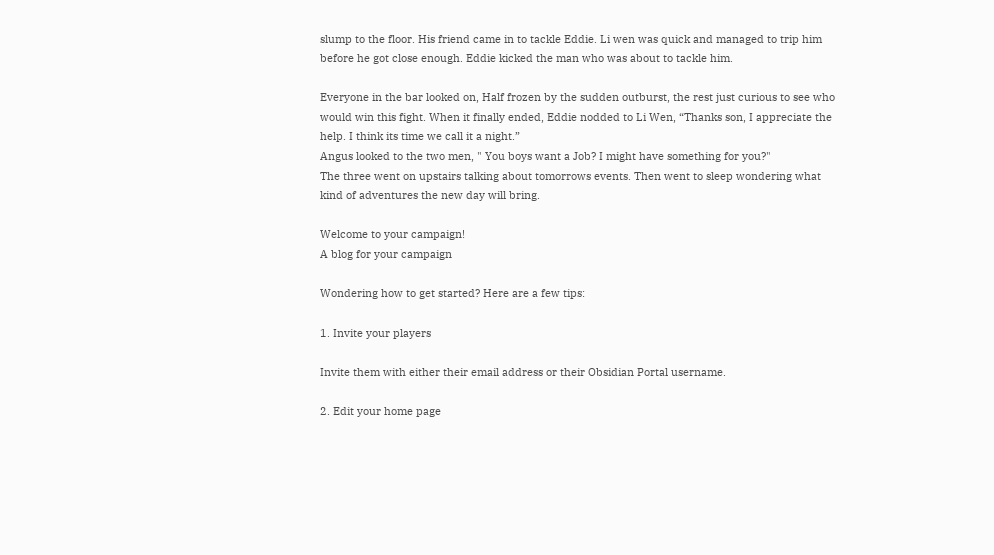slump to the floor. His friend came in to tackle Eddie. Li wen was quick and managed to trip him before he got close enough. Eddie kicked the man who was about to tackle him.

Everyone in the bar looked on, Half frozen by the sudden outburst, the rest just curious to see who would win this fight. When it finally ended, Eddie nodded to Li Wen, “Thanks son, I appreciate the help. I think its time we call it a night.”
Angus looked to the two men, " You boys want a Job? I might have something for you?"
The three went on upstairs talking about tomorrows events. Then went to sleep wondering what kind of adventures the new day will bring.

Welcome to your campaign!
A blog for your campaign

Wondering how to get started? Here are a few tips:

1. Invite your players

Invite them with either their email address or their Obsidian Portal username.

2. Edit your home page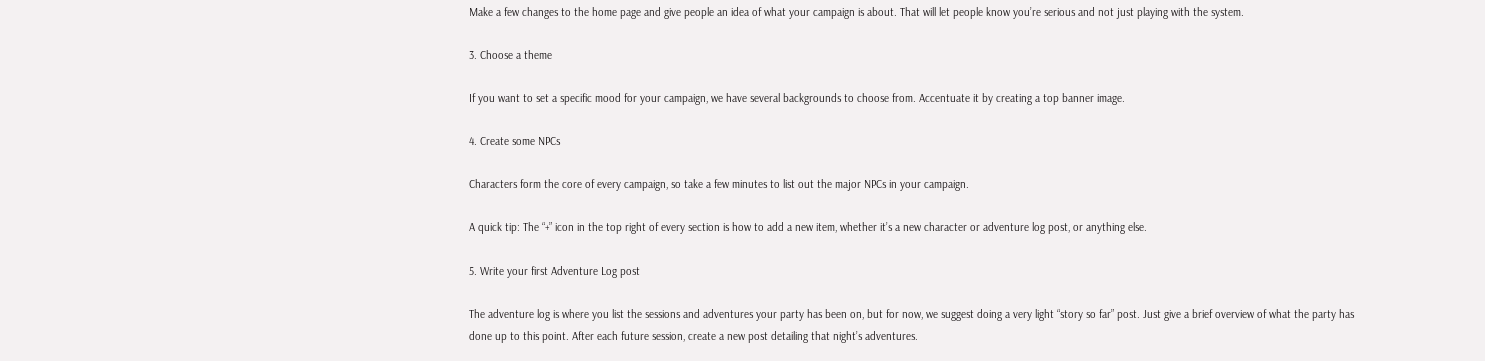Make a few changes to the home page and give people an idea of what your campaign is about. That will let people know you’re serious and not just playing with the system.

3. Choose a theme

If you want to set a specific mood for your campaign, we have several backgrounds to choose from. Accentuate it by creating a top banner image.

4. Create some NPCs

Characters form the core of every campaign, so take a few minutes to list out the major NPCs in your campaign.

A quick tip: The “+” icon in the top right of every section is how to add a new item, whether it’s a new character or adventure log post, or anything else.

5. Write your first Adventure Log post

The adventure log is where you list the sessions and adventures your party has been on, but for now, we suggest doing a very light “story so far” post. Just give a brief overview of what the party has done up to this point. After each future session, create a new post detailing that night’s adventures.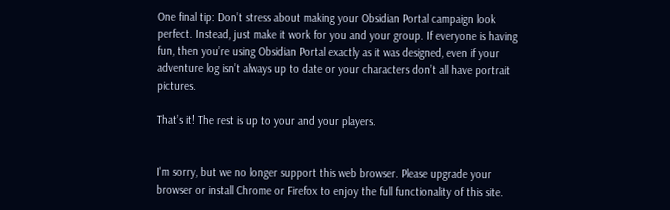One final tip: Don’t stress about making your Obsidian Portal campaign look perfect. Instead, just make it work for you and your group. If everyone is having fun, then you’re using Obsidian Portal exactly as it was designed, even if your adventure log isn’t always up to date or your characters don’t all have portrait pictures.

That’s it! The rest is up to your and your players.


I'm sorry, but we no longer support this web browser. Please upgrade your browser or install Chrome or Firefox to enjoy the full functionality of this site.